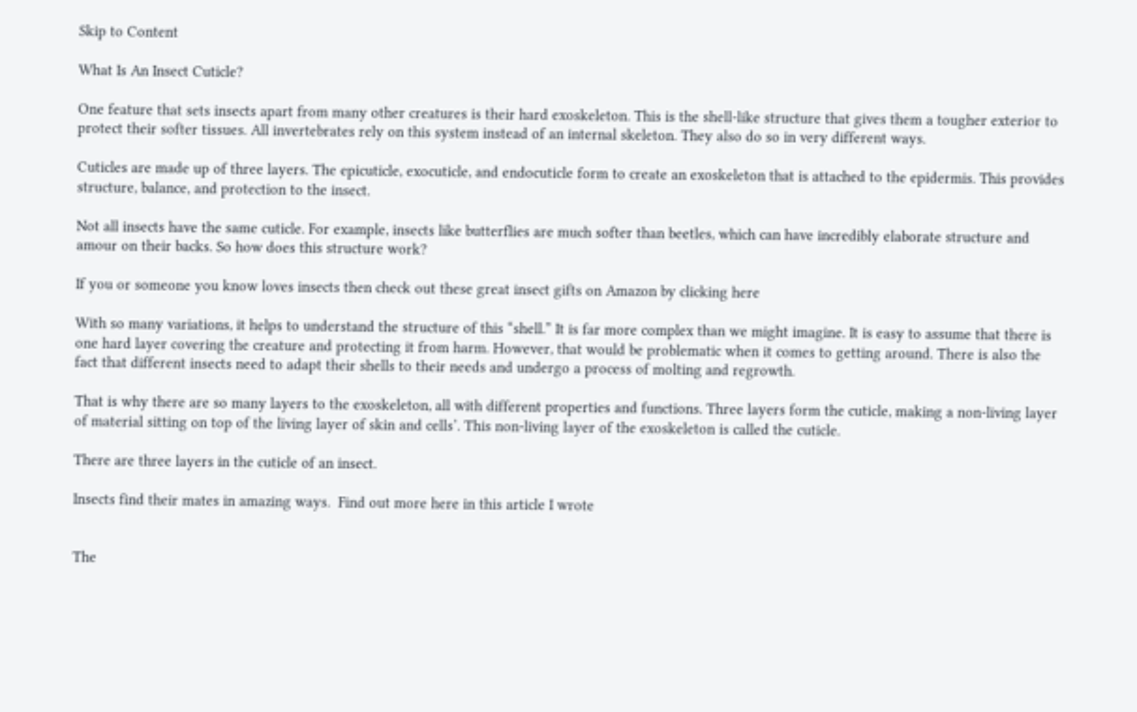Skip to Content

What Is An Insect Cuticle?

One feature that sets insects apart from many other creatures is their hard exoskeleton. This is the shell-like structure that gives them a tougher exterior to protect their softer tissues. All invertebrates rely on this system instead of an internal skeleton. They also do so in very different ways.

Cuticles are made up of three layers. The epicuticle, exocuticle, and endocuticle form to create an exoskeleton that is attached to the epidermis. This provides structure, balance, and protection to the insect.

Not all insects have the same cuticle. For example, insects like butterflies are much softer than beetles, which can have incredibly elaborate structure and amour on their backs. So how does this structure work?

If you or someone you know loves insects then check out these great insect gifts on Amazon by clicking here

With so many variations, it helps to understand the structure of this “shell.” It is far more complex than we might imagine. It is easy to assume that there is one hard layer covering the creature and protecting it from harm. However, that would be problematic when it comes to getting around. There is also the fact that different insects need to adapt their shells to their needs and undergo a process of molting and regrowth.

That is why there are so many layers to the exoskeleton, all with different properties and functions. Three layers form the cuticle, making a non-living layer of material sitting on top of the living layer of skin and cells’. This non-living layer of the exoskeleton is called the cuticle.

There are three layers in the cuticle of an insect.

Insects find their mates in amazing ways.  Find out more here in this article I wrote


The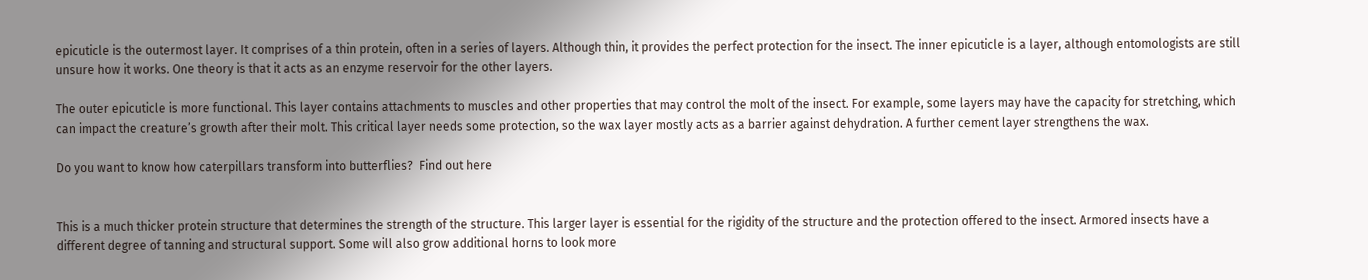epicuticle is the outermost layer. It comprises of a thin protein, often in a series of layers. Although thin, it provides the perfect protection for the insect. The inner epicuticle is a layer, although entomologists are still unsure how it works. One theory is that it acts as an enzyme reservoir for the other layers.

The outer epicuticle is more functional. This layer contains attachments to muscles and other properties that may control the molt of the insect. For example, some layers may have the capacity for stretching, which can impact the creature’s growth after their molt. This critical layer needs some protection, so the wax layer mostly acts as a barrier against dehydration. A further cement layer strengthens the wax.

Do you want to know how caterpillars transform into butterflies?  Find out here


This is a much thicker protein structure that determines the strength of the structure. This larger layer is essential for the rigidity of the structure and the protection offered to the insect. Armored insects have a different degree of tanning and structural support. Some will also grow additional horns to look more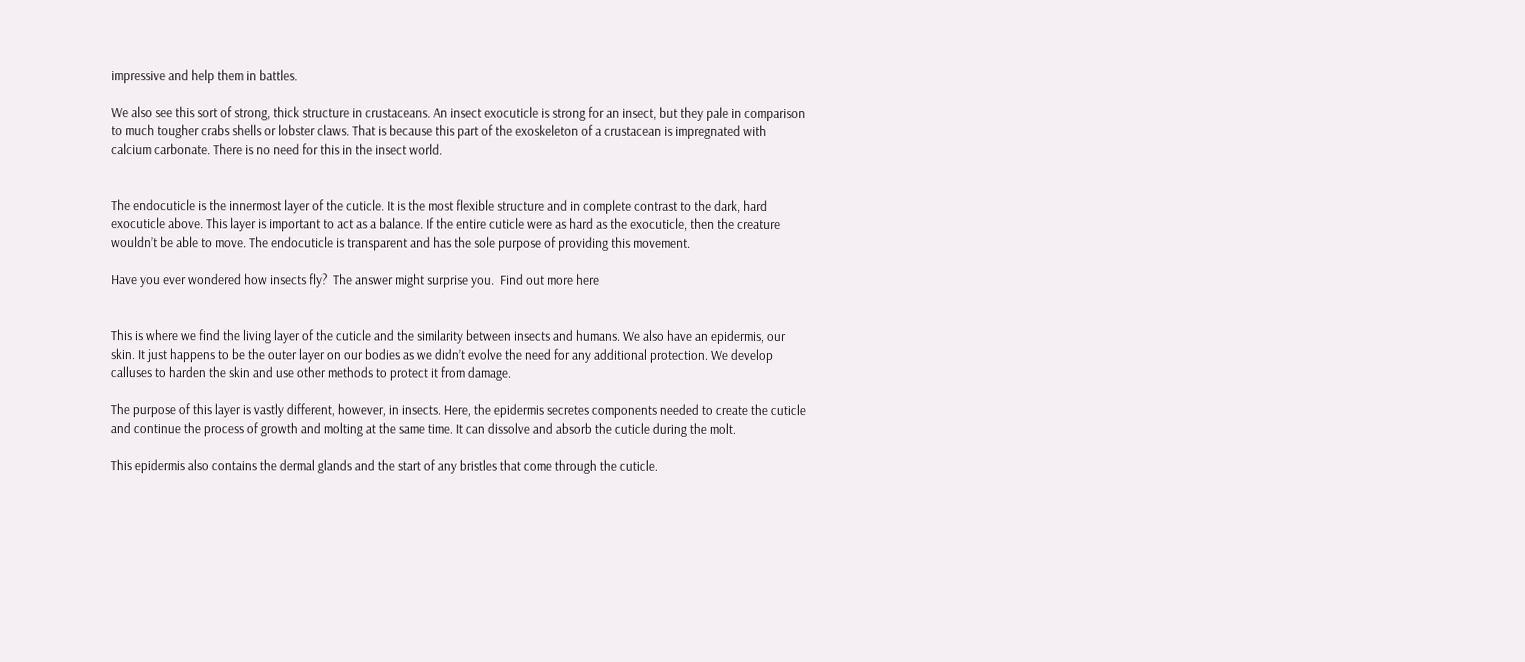impressive and help them in battles.

We also see this sort of strong, thick structure in crustaceans. An insect exocuticle is strong for an insect, but they pale in comparison to much tougher crabs shells or lobster claws. That is because this part of the exoskeleton of a crustacean is impregnated with calcium carbonate. There is no need for this in the insect world.


The endocuticle is the innermost layer of the cuticle. It is the most flexible structure and in complete contrast to the dark, hard exocuticle above. This layer is important to act as a balance. If the entire cuticle were as hard as the exocuticle, then the creature wouldn’t be able to move. The endocuticle is transparent and has the sole purpose of providing this movement.

Have you ever wondered how insects fly?  The answer might surprise you.  Find out more here


This is where we find the living layer of the cuticle and the similarity between insects and humans. We also have an epidermis, our skin. It just happens to be the outer layer on our bodies as we didn’t evolve the need for any additional protection. We develop calluses to harden the skin and use other methods to protect it from damage.

The purpose of this layer is vastly different, however, in insects. Here, the epidermis secretes components needed to create the cuticle and continue the process of growth and molting at the same time. It can dissolve and absorb the cuticle during the molt.

This epidermis also contains the dermal glands and the start of any bristles that come through the cuticle.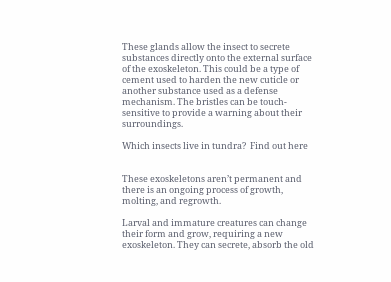These glands allow the insect to secrete substances directly onto the external surface of the exoskeleton. This could be a type of cement used to harden the new cuticle or another substance used as a defense mechanism. The bristles can be touch-sensitive to provide a warning about their surroundings.

Which insects live in tundra?  Find out here


These exoskeletons aren’t permanent and there is an ongoing process of growth, molting, and regrowth.

Larval and immature creatures can change their form and grow, requiring a new exoskeleton. They can secrete, absorb the old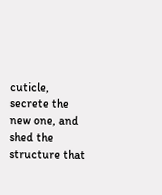cuticle, secrete the new one, and shed the structure that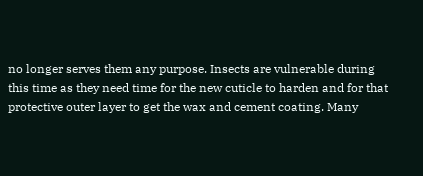no longer serves them any purpose. Insects are vulnerable during this time as they need time for the new cuticle to harden and for that protective outer layer to get the wax and cement coating. Many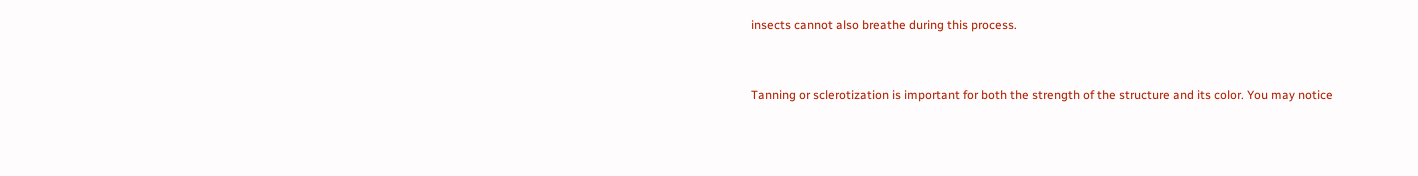insects cannot also breathe during this process.


Tanning or sclerotization is important for both the strength of the structure and its color. You may notice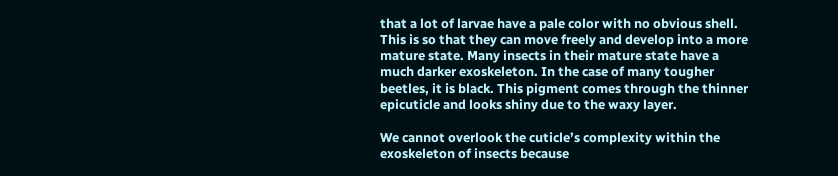that a lot of larvae have a pale color with no obvious shell. This is so that they can move freely and develop into a more mature state. Many insects in their mature state have a much darker exoskeleton. In the case of many tougher beetles, it is black. This pigment comes through the thinner epicuticle and looks shiny due to the waxy layer.

We cannot overlook the cuticle’s complexity within the exoskeleton of insects because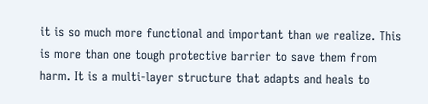it is so much more functional and important than we realize. This is more than one tough protective barrier to save them from harm. It is a multi-layer structure that adapts and heals to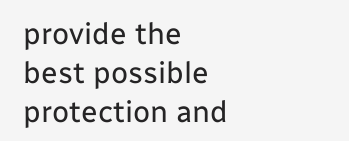provide the best possible protection and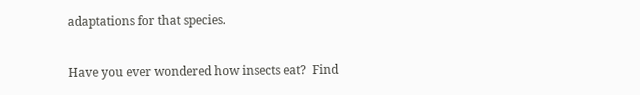adaptations for that species.

Have you ever wondered how insects eat?  Find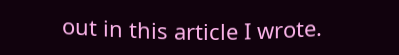out in this article I wrote.